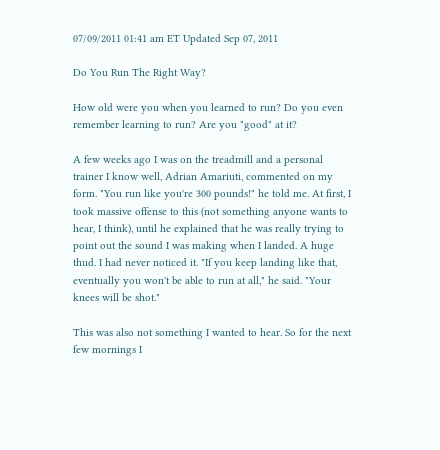07/09/2011 01:41 am ET Updated Sep 07, 2011

Do You Run The Right Way?

How old were you when you learned to run? Do you even remember learning to run? Are you "good" at it?

A few weeks ago I was on the treadmill and a personal trainer I know well, Adrian Amariuti, commented on my form. "You run like you're 300 pounds!" he told me. At first, I took massive offense to this (not something anyone wants to hear, I think), until he explained that he was really trying to point out the sound I was making when I landed. A huge thud. I had never noticed it. "If you keep landing like that, eventually you won't be able to run at all," he said. "Your knees will be shot."

This was also not something I wanted to hear. So for the next few mornings I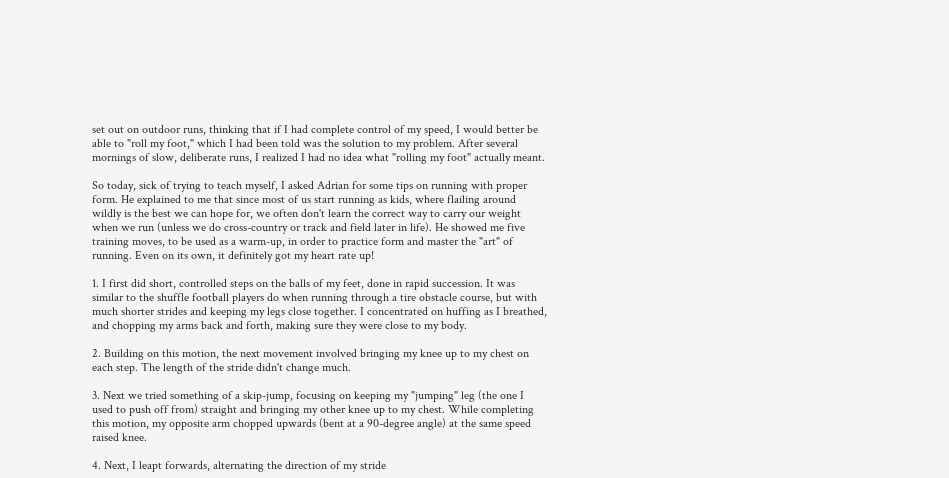set out on outdoor runs, thinking that if I had complete control of my speed, I would better be able to "roll my foot," which I had been told was the solution to my problem. After several mornings of slow, deliberate runs, I realized I had no idea what "rolling my foot" actually meant.

So today, sick of trying to teach myself, I asked Adrian for some tips on running with proper form. He explained to me that since most of us start running as kids, where flailing around wildly is the best we can hope for, we often don't learn the correct way to carry our weight when we run (unless we do cross-country or track and field later in life). He showed me five training moves, to be used as a warm-up, in order to practice form and master the "art" of running. Even on its own, it definitely got my heart rate up!

1. I first did short, controlled steps on the balls of my feet, done in rapid succession. It was similar to the shuffle football players do when running through a tire obstacle course, but with much shorter strides and keeping my legs close together. I concentrated on huffing as I breathed, and chopping my arms back and forth, making sure they were close to my body.

2. Building on this motion, the next movement involved bringing my knee up to my chest on each step. The length of the stride didn't change much.

3. Next we tried something of a skip-jump, focusing on keeping my "jumping" leg (the one I used to push off from) straight and bringing my other knee up to my chest. While completing this motion, my opposite arm chopped upwards (bent at a 90-degree angle) at the same speed raised knee.

4. Next, I leapt forwards, alternating the direction of my stride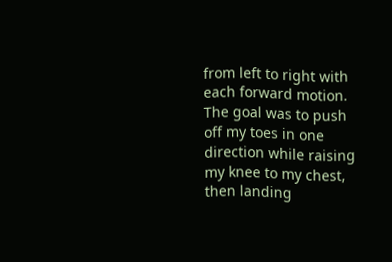from left to right with each forward motion. The goal was to push off my toes in one direction while raising my knee to my chest, then landing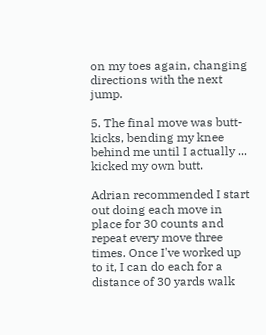on my toes again, changing directions with the next jump.

5. The final move was butt-kicks, bending my knee behind me until I actually ... kicked my own butt.

Adrian recommended I start out doing each move in place for 30 counts and repeat every move three times. Once I've worked up to it, I can do each for a distance of 30 yards walk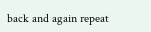back and again repeat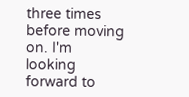three times before moving on. I'm looking forward to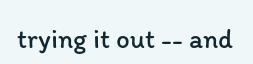trying it out -- and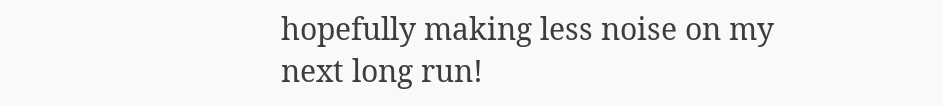hopefully making less noise on my next long run!